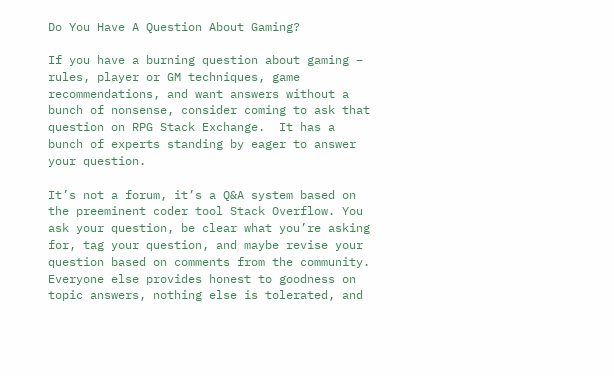Do You Have A Question About Gaming?

If you have a burning question about gaming – rules, player or GM techniques, game recommendations, and want answers without a bunch of nonsense, consider coming to ask that question on RPG Stack Exchange.  It has a bunch of experts standing by eager to answer your question.

It’s not a forum, it’s a Q&A system based on the preeminent coder tool Stack Overflow. You ask your question, be clear what you’re asking for, tag your question, and maybe revise your question based on comments from the community.  Everyone else provides honest to goodness on topic answers, nothing else is tolerated, and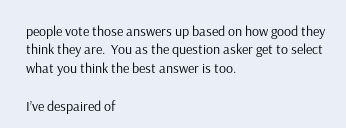people vote those answers up based on how good they think they are.  You as the question asker get to select what you think the best answer is too.

I’ve despaired of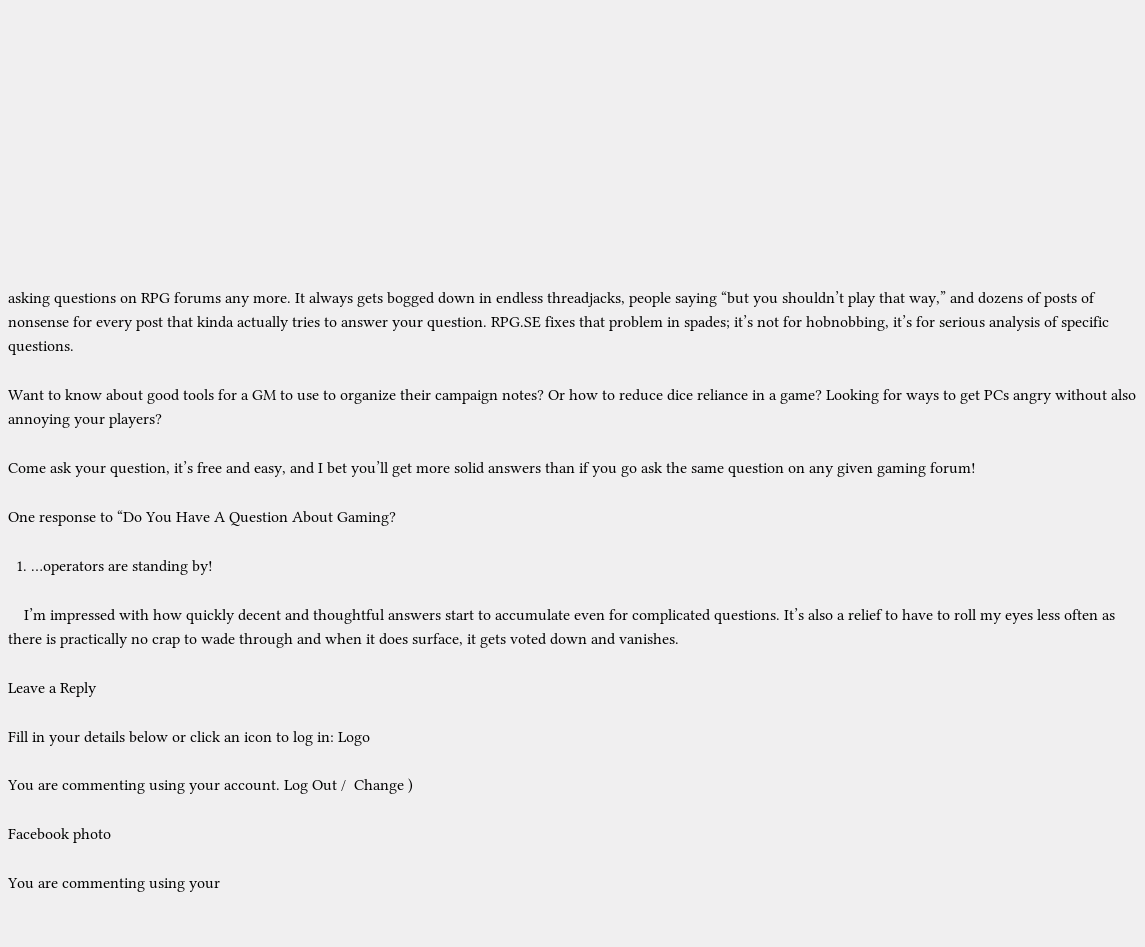asking questions on RPG forums any more. It always gets bogged down in endless threadjacks, people saying “but you shouldn’t play that way,” and dozens of posts of nonsense for every post that kinda actually tries to answer your question. RPG.SE fixes that problem in spades; it’s not for hobnobbing, it’s for serious analysis of specific questions.

Want to know about good tools for a GM to use to organize their campaign notes? Or how to reduce dice reliance in a game? Looking for ways to get PCs angry without also annoying your players?

Come ask your question, it’s free and easy, and I bet you’ll get more solid answers than if you go ask the same question on any given gaming forum!

One response to “Do You Have A Question About Gaming?

  1. …operators are standing by!

    I’m impressed with how quickly decent and thoughtful answers start to accumulate even for complicated questions. It’s also a relief to have to roll my eyes less often as there is practically no crap to wade through and when it does surface, it gets voted down and vanishes.

Leave a Reply

Fill in your details below or click an icon to log in: Logo

You are commenting using your account. Log Out /  Change )

Facebook photo

You are commenting using your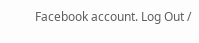Facebook account. Log Out /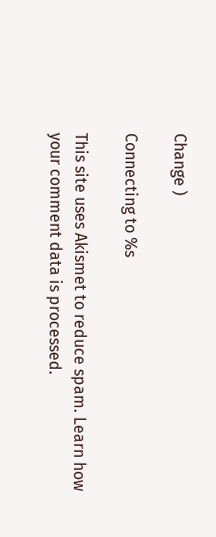Change )

Connecting to %s

This site uses Akismet to reduce spam. Learn how your comment data is processed.